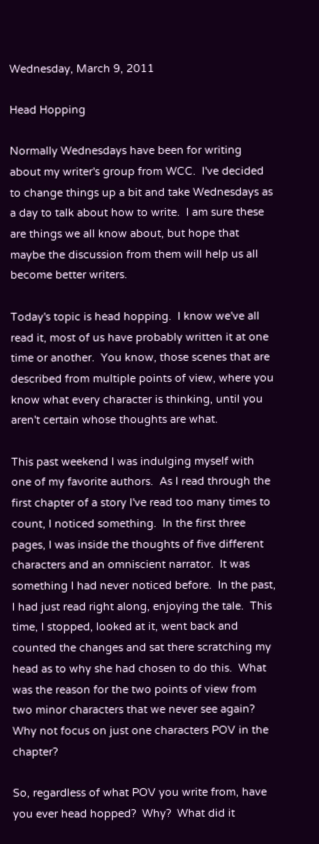Wednesday, March 9, 2011

Head Hopping

Normally Wednesdays have been for writing about my writer's group from WCC.  I've decided to change things up a bit and take Wednesdays as a day to talk about how to write.  I am sure these are things we all know about, but hope that maybe the discussion from them will help us all become better writers.

Today's topic is head hopping.  I know we've all read it, most of us have probably written it at one time or another.  You know, those scenes that are described from multiple points of view, where you know what every character is thinking, until you aren't certain whose thoughts are what.

This past weekend I was indulging myself with one of my favorite authors.  As I read through the first chapter of a story I've read too many times to count, I noticed something.  In the first three pages, I was inside the thoughts of five different characters and an omniscient narrator.  It was something I had never noticed before.  In the past, I had just read right along, enjoying the tale.  This time, I stopped, looked at it, went back and counted the changes and sat there scratching my head as to why she had chosen to do this.  What was the reason for the two points of view from two minor characters that we never see again?  Why not focus on just one characters POV in the chapter?

So, regardless of what POV you write from, have you ever head hopped?  Why?  What did it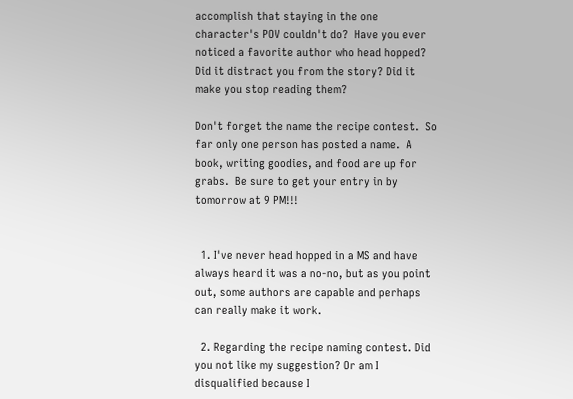accomplish that staying in the one character's POV couldn't do?  Have you ever noticed a favorite author who head hopped?  Did it distract you from the story? Did it make you stop reading them?

Don't forget the name the recipe contest.  So far only one person has posted a name.  A book, writing goodies, and food are up for grabs.  Be sure to get your entry in by tomorrow at 9 PM!!!


  1. I've never head hopped in a MS and have always heard it was a no-no, but as you point out, some authors are capable and perhaps can really make it work.

  2. Regarding the recipe naming contest. Did you not like my suggestion? Or am I disqualified because I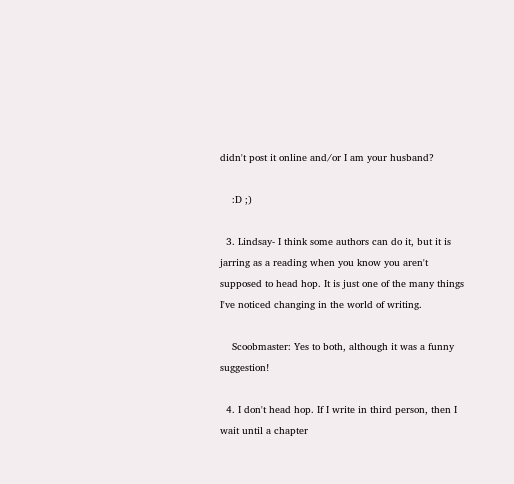didn't post it online and/or I am your husband?

    :D ;)

  3. Lindsay- I think some authors can do it, but it is jarring as a reading when you know you aren't supposed to head hop. It is just one of the many things I've noticed changing in the world of writing.

    Scoobmaster: Yes to both, although it was a funny suggestion!

  4. I don't head hop. If I write in third person, then I wait until a chapter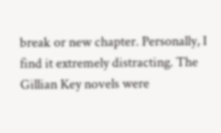break or new chapter. Personally, I find it extremely distracting. The Gillian Key novels were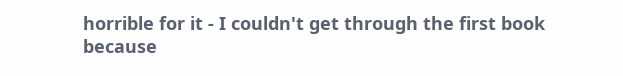horrible for it - I couldn't get through the first book because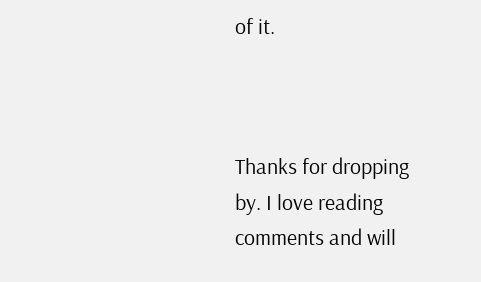of it.



Thanks for dropping by. I love reading comments and will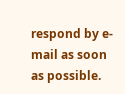respond by e-mail as soon as possible.